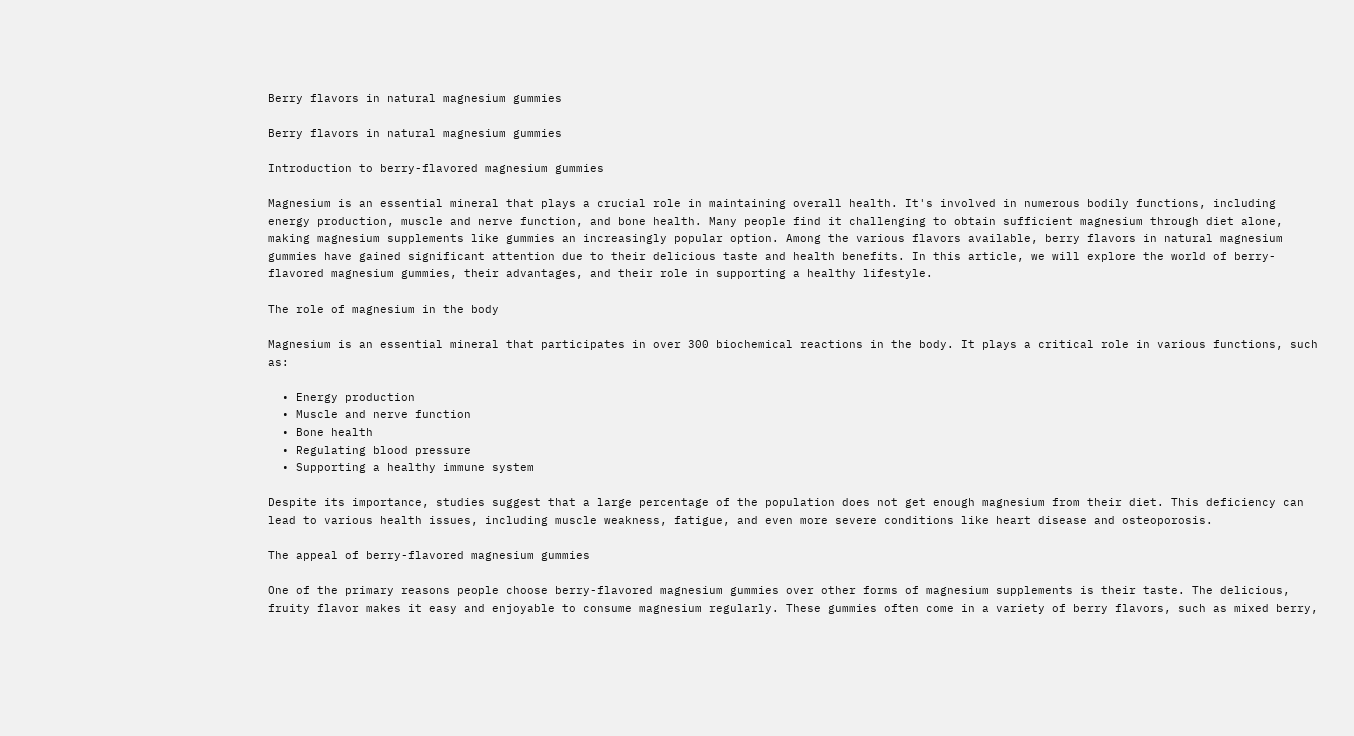Berry flavors in natural magnesium gummies

Berry flavors in natural magnesium gummies

Introduction to berry-flavored magnesium gummies

Magnesium is an essential mineral that plays a crucial role in maintaining overall health. It's involved in numerous bodily functions, including energy production, muscle and nerve function, and bone health. Many people find it challenging to obtain sufficient magnesium through diet alone, making magnesium supplements like gummies an increasingly popular option. Among the various flavors available, berry flavors in natural magnesium gummies have gained significant attention due to their delicious taste and health benefits. In this article, we will explore the world of berry-flavored magnesium gummies, their advantages, and their role in supporting a healthy lifestyle.

The role of magnesium in the body

Magnesium is an essential mineral that participates in over 300 biochemical reactions in the body. It plays a critical role in various functions, such as:

  • Energy production
  • Muscle and nerve function
  • Bone health
  • Regulating blood pressure
  • Supporting a healthy immune system

Despite its importance, studies suggest that a large percentage of the population does not get enough magnesium from their diet. This deficiency can lead to various health issues, including muscle weakness, fatigue, and even more severe conditions like heart disease and osteoporosis.

The appeal of berry-flavored magnesium gummies

One of the primary reasons people choose berry-flavored magnesium gummies over other forms of magnesium supplements is their taste. The delicious, fruity flavor makes it easy and enjoyable to consume magnesium regularly. These gummies often come in a variety of berry flavors, such as mixed berry,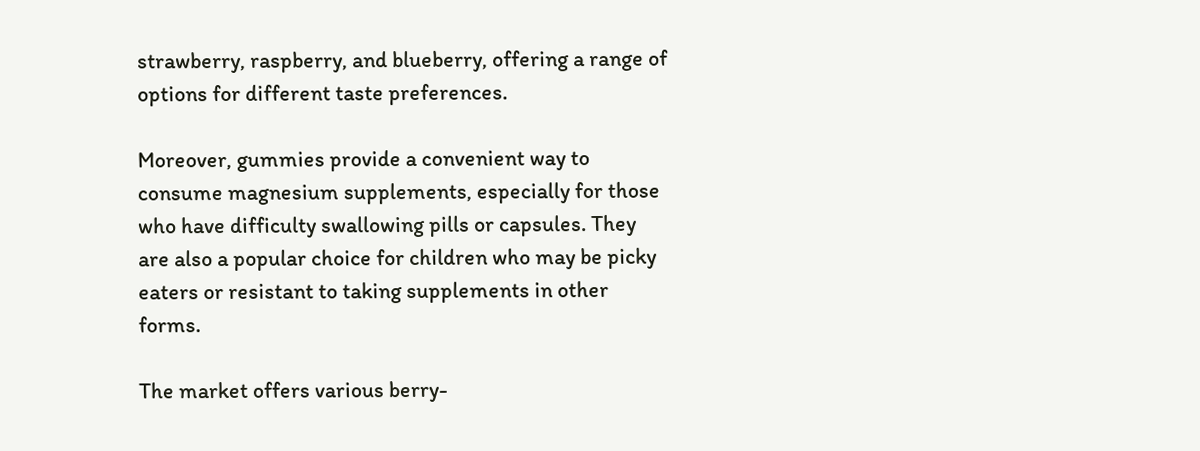strawberry, raspberry, and blueberry, offering a range of options for different taste preferences.

Moreover, gummies provide a convenient way to consume magnesium supplements, especially for those who have difficulty swallowing pills or capsules. They are also a popular choice for children who may be picky eaters or resistant to taking supplements in other forms.

The market offers various berry-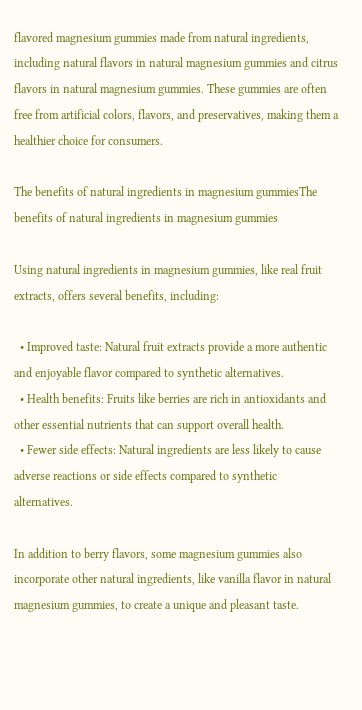flavored magnesium gummies made from natural ingredients, including natural flavors in natural magnesium gummies and citrus flavors in natural magnesium gummies. These gummies are often free from artificial colors, flavors, and preservatives, making them a healthier choice for consumers.

The benefits of natural ingredients in magnesium gummiesThe benefits of natural ingredients in magnesium gummies

Using natural ingredients in magnesium gummies, like real fruit extracts, offers several benefits, including:

  • Improved taste: Natural fruit extracts provide a more authentic and enjoyable flavor compared to synthetic alternatives.
  • Health benefits: Fruits like berries are rich in antioxidants and other essential nutrients that can support overall health.
  • Fewer side effects: Natural ingredients are less likely to cause adverse reactions or side effects compared to synthetic alternatives.

In addition to berry flavors, some magnesium gummies also incorporate other natural ingredients, like vanilla flavor in natural magnesium gummies, to create a unique and pleasant taste.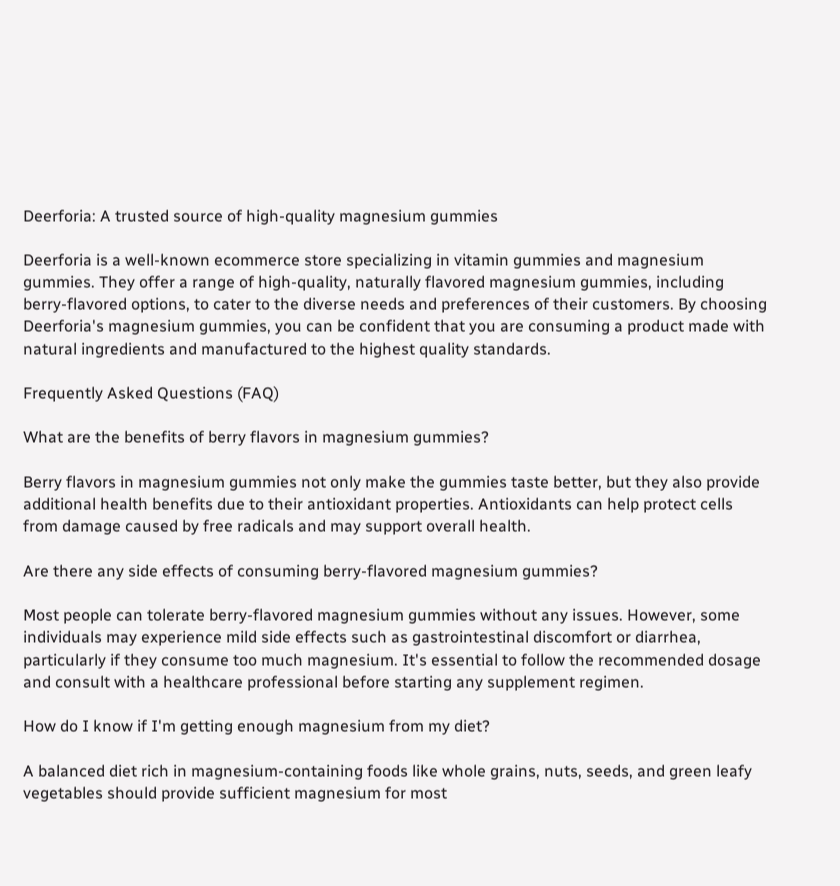Deerforia: A trusted source of high-quality magnesium gummies

Deerforia is a well-known ecommerce store specializing in vitamin gummies and magnesium gummies. They offer a range of high-quality, naturally flavored magnesium gummies, including berry-flavored options, to cater to the diverse needs and preferences of their customers. By choosing Deerforia's magnesium gummies, you can be confident that you are consuming a product made with natural ingredients and manufactured to the highest quality standards.

Frequently Asked Questions (FAQ)

What are the benefits of berry flavors in magnesium gummies?

Berry flavors in magnesium gummies not only make the gummies taste better, but they also provide additional health benefits due to their antioxidant properties. Antioxidants can help protect cells from damage caused by free radicals and may support overall health.

Are there any side effects of consuming berry-flavored magnesium gummies?

Most people can tolerate berry-flavored magnesium gummies without any issues. However, some individuals may experience mild side effects such as gastrointestinal discomfort or diarrhea, particularly if they consume too much magnesium. It's essential to follow the recommended dosage and consult with a healthcare professional before starting any supplement regimen.

How do I know if I'm getting enough magnesium from my diet?

A balanced diet rich in magnesium-containing foods like whole grains, nuts, seeds, and green leafy vegetables should provide sufficient magnesium for most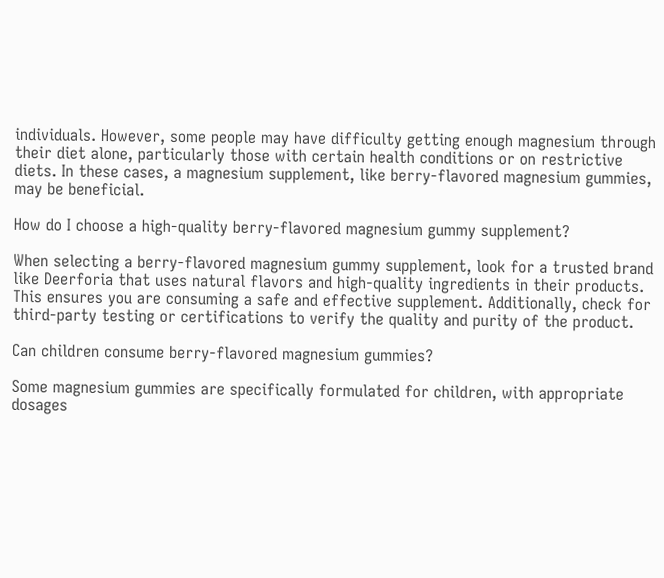individuals. However, some people may have difficulty getting enough magnesium through their diet alone, particularly those with certain health conditions or on restrictive diets. In these cases, a magnesium supplement, like berry-flavored magnesium gummies, may be beneficial.

How do I choose a high-quality berry-flavored magnesium gummy supplement?

When selecting a berry-flavored magnesium gummy supplement, look for a trusted brand like Deerforia that uses natural flavors and high-quality ingredients in their products. This ensures you are consuming a safe and effective supplement. Additionally, check for third-party testing or certifications to verify the quality and purity of the product.

Can children consume berry-flavored magnesium gummies?

Some magnesium gummies are specifically formulated for children, with appropriate dosages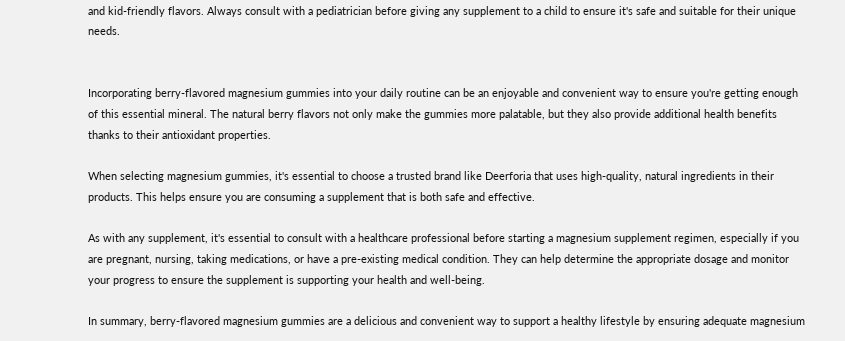and kid-friendly flavors. Always consult with a pediatrician before giving any supplement to a child to ensure it's safe and suitable for their unique needs.


Incorporating berry-flavored magnesium gummies into your daily routine can be an enjoyable and convenient way to ensure you're getting enough of this essential mineral. The natural berry flavors not only make the gummies more palatable, but they also provide additional health benefits thanks to their antioxidant properties.

When selecting magnesium gummies, it's essential to choose a trusted brand like Deerforia that uses high-quality, natural ingredients in their products. This helps ensure you are consuming a supplement that is both safe and effective.

As with any supplement, it's essential to consult with a healthcare professional before starting a magnesium supplement regimen, especially if you are pregnant, nursing, taking medications, or have a pre-existing medical condition. They can help determine the appropriate dosage and monitor your progress to ensure the supplement is supporting your health and well-being.

In summary, berry-flavored magnesium gummies are a delicious and convenient way to support a healthy lifestyle by ensuring adequate magnesium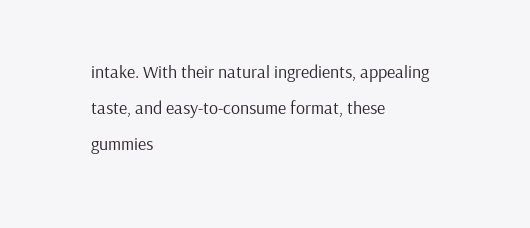intake. With their natural ingredients, appealing taste, and easy-to-consume format, these gummies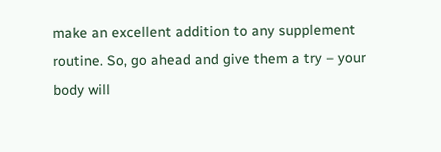make an excellent addition to any supplement routine. So, go ahead and give them a try – your body will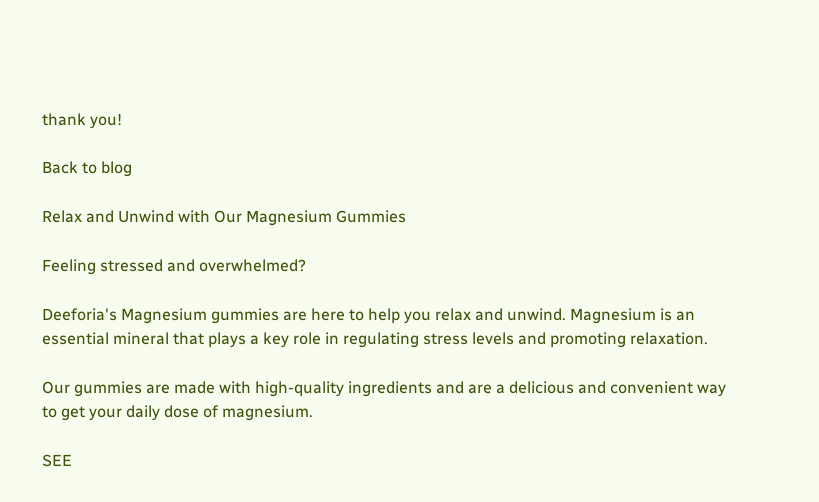thank you!

Back to blog

Relax and Unwind with Our Magnesium Gummies

Feeling stressed and overwhelmed?

Deeforia's Magnesium gummies are here to help you relax and unwind. Magnesium is an essential mineral that plays a key role in regulating stress levels and promoting relaxation.

Our gummies are made with high-quality ingredients and are a delicious and convenient way to get your daily dose of magnesium.

SEE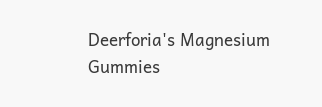Deerforia's Magnesium Gummies